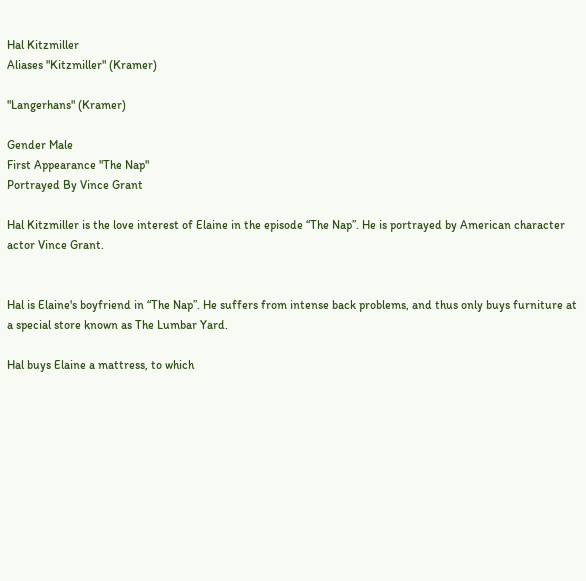Hal Kitzmiller
Aliases "Kitzmiller" (Kramer)

"Langerhans" (Kramer)

Gender Male
First Appearance "The Nap"
Portrayed By Vince Grant

Hal Kitzmiller is the love interest of Elaine in the episode “The Nap”. He is portrayed by American character actor Vince Grant.


Hal is Elaine's boyfriend in “The Nap”. He suffers from intense back problems, and thus only buys furniture at a special store known as The Lumbar Yard.

Hal buys Elaine a mattress, to which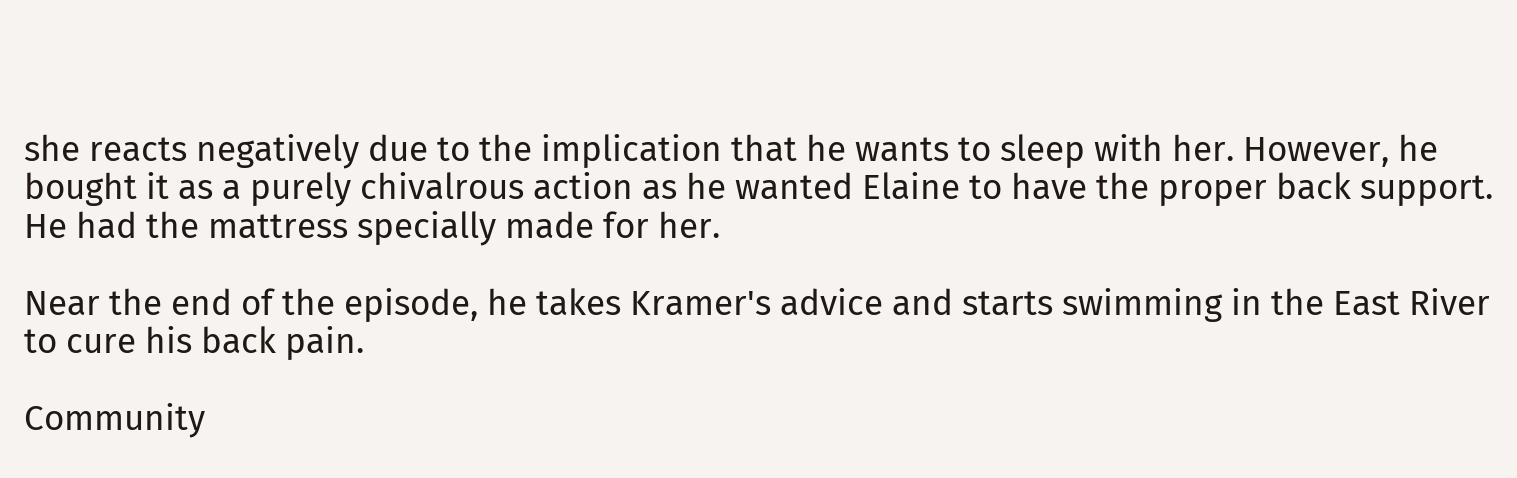she reacts negatively due to the implication that he wants to sleep with her. However, he bought it as a purely chivalrous action as he wanted Elaine to have the proper back support. He had the mattress specially made for her.

Near the end of the episode, he takes Kramer's advice and starts swimming in the East River to cure his back pain.

Community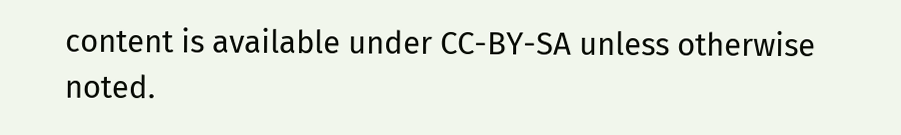content is available under CC-BY-SA unless otherwise noted.